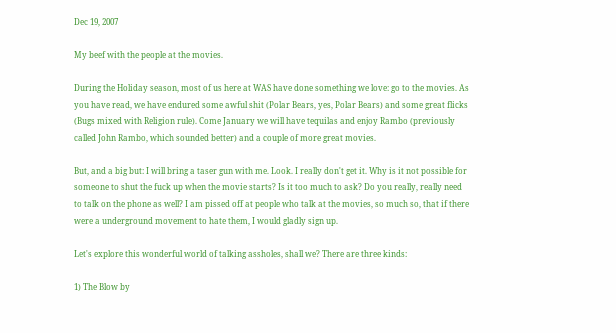Dec 19, 2007

My beef with the people at the movies.

During the Holiday season, most of us here at WAS have done something we love: go to the movies. As you have read, we have endured some awful shit (Polar Bears, yes, Polar Bears) and some great flicks (Bugs mixed with Religion rule). Come January we will have tequilas and enjoy Rambo (previously called John Rambo, which sounded better) and a couple of more great movies.

But, and a big but: I will bring a taser gun with me. Look. I really don't get it. Why is it not possible for someone to shut the fuck up when the movie starts? Is it too much to ask? Do you really, really need to talk on the phone as well? I am pissed off at people who talk at the movies, so much so, that if there were a underground movement to hate them, I would gladly sign up.

Let's explore this wonderful world of talking assholes, shall we? There are three kinds:

1) The Blow by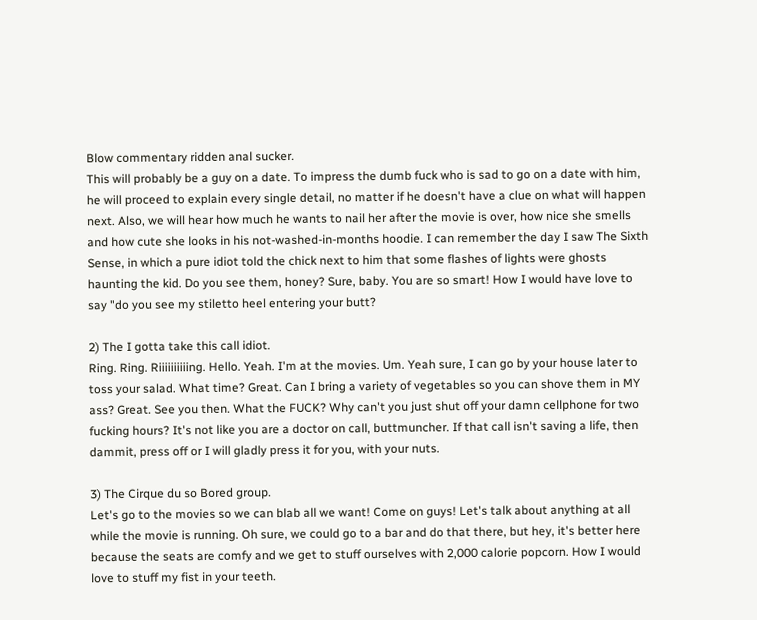Blow commentary ridden anal sucker.
This will probably be a guy on a date. To impress the dumb fuck who is sad to go on a date with him, he will proceed to explain every single detail, no matter if he doesn't have a clue on what will happen next. Also, we will hear how much he wants to nail her after the movie is over, how nice she smells and how cute she looks in his not-washed-in-months hoodie. I can remember the day I saw The Sixth Sense, in which a pure idiot told the chick next to him that some flashes of lights were ghosts haunting the kid. Do you see them, honey? Sure, baby. You are so smart! How I would have love to say "do you see my stiletto heel entering your butt?

2) The I gotta take this call idiot.
Ring. Ring. Riiiiiiiiiing. Hello. Yeah. I'm at the movies. Um. Yeah sure, I can go by your house later to toss your salad. What time? Great. Can I bring a variety of vegetables so you can shove them in MY ass? Great. See you then. What the FUCK? Why can't you just shut off your damn cellphone for two fucking hours? It's not like you are a doctor on call, buttmuncher. If that call isn't saving a life, then dammit, press off or I will gladly press it for you, with your nuts.

3) The Cirque du so Bored group.
Let's go to the movies so we can blab all we want! Come on guys! Let's talk about anything at all while the movie is running. Oh sure, we could go to a bar and do that there, but hey, it's better here because the seats are comfy and we get to stuff ourselves with 2,000 calorie popcorn. How I would love to stuff my fist in your teeth.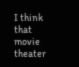I think that movie theater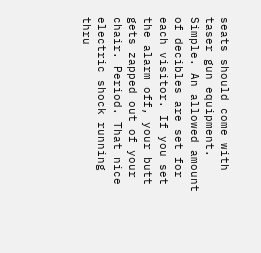seats should come with taser gun equipment. Simple. An allowed amount of decibles are set for each visitor. If you set the alarm off, your butt gets zapped out of your chair. Period. That nice electric shock running thru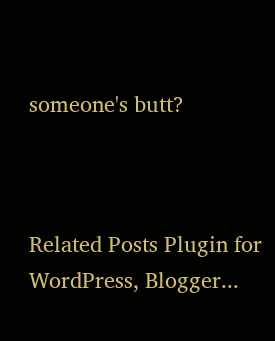someone's butt?



Related Posts Plugin for WordPress, Blogger...